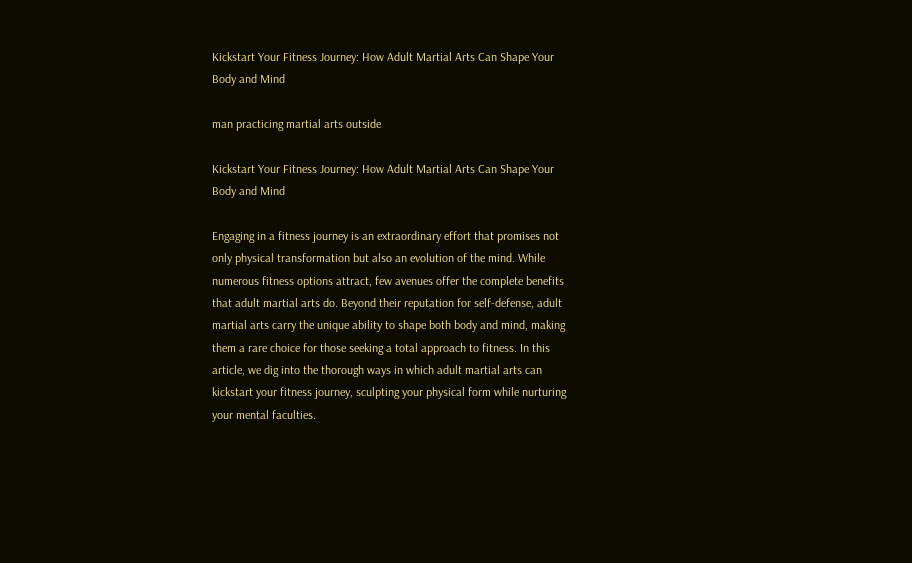Kickstart Your Fitness Journey: How Adult Martial Arts Can Shape Your Body and Mind

man practicing martial arts outside

Kickstart Your Fitness Journey: How Adult Martial Arts Can Shape Your Body and Mind

Engaging in a fitness journey is an extraordinary effort that promises not only physical transformation but also an evolution of the mind. While numerous fitness options attract, few avenues offer the complete benefits that adult martial arts do. Beyond their reputation for self-defense, adult martial arts carry the unique ability to shape both body and mind, making them a rare choice for those seeking a total approach to fitness. In this article, we dig into the thorough ways in which adult martial arts can kickstart your fitness journey, sculpting your physical form while nurturing your mental faculties.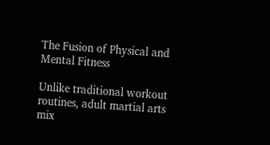The Fusion of Physical and Mental Fitness

Unlike traditional workout routines, adult martial arts mix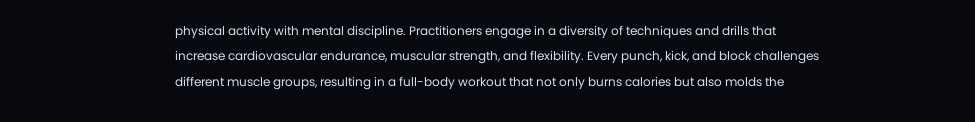physical activity with mental discipline. Practitioners engage in a diversity of techniques and drills that increase cardiovascular endurance, muscular strength, and flexibility. Every punch, kick, and block challenges different muscle groups, resulting in a full-body workout that not only burns calories but also molds the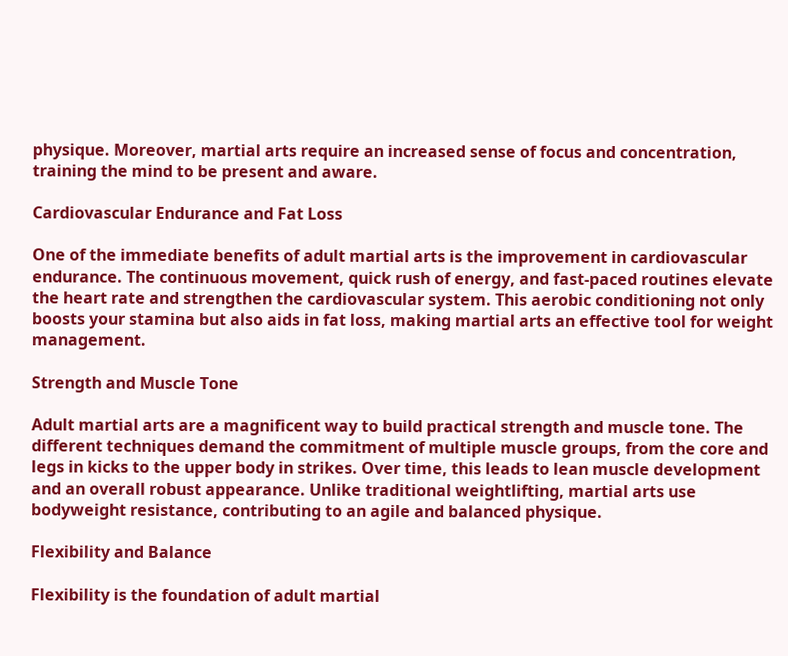physique. Moreover, martial arts require an increased sense of focus and concentration, training the mind to be present and aware.

Cardiovascular Endurance and Fat Loss

One of the immediate benefits of adult martial arts is the improvement in cardiovascular endurance. The continuous movement, quick rush of energy, and fast-paced routines elevate the heart rate and strengthen the cardiovascular system. This aerobic conditioning not only boosts your stamina but also aids in fat loss, making martial arts an effective tool for weight management.

Strength and Muscle Tone

Adult martial arts are a magnificent way to build practical strength and muscle tone. The different techniques demand the commitment of multiple muscle groups, from the core and legs in kicks to the upper body in strikes. Over time, this leads to lean muscle development and an overall robust appearance. Unlike traditional weightlifting, martial arts use bodyweight resistance, contributing to an agile and balanced physique.

Flexibility and Balance

Flexibility is the foundation of adult martial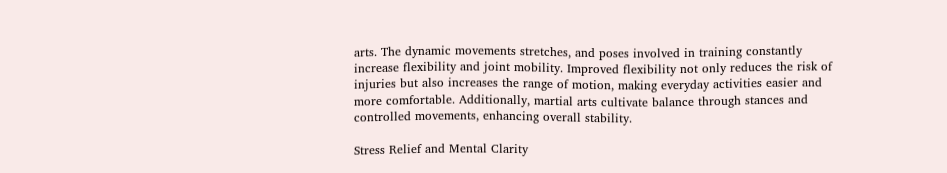arts. The dynamic movements stretches, and poses involved in training constantly increase flexibility and joint mobility. Improved flexibility not only reduces the risk of injuries but also increases the range of motion, making everyday activities easier and more comfortable. Additionally, martial arts cultivate balance through stances and controlled movements, enhancing overall stability.

Stress Relief and Mental Clarity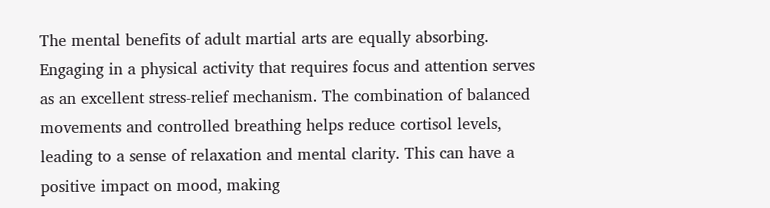The mental benefits of adult martial arts are equally absorbing. Engaging in a physical activity that requires focus and attention serves as an excellent stress-relief mechanism. The combination of balanced movements and controlled breathing helps reduce cortisol levels, leading to a sense of relaxation and mental clarity. This can have a positive impact on mood, making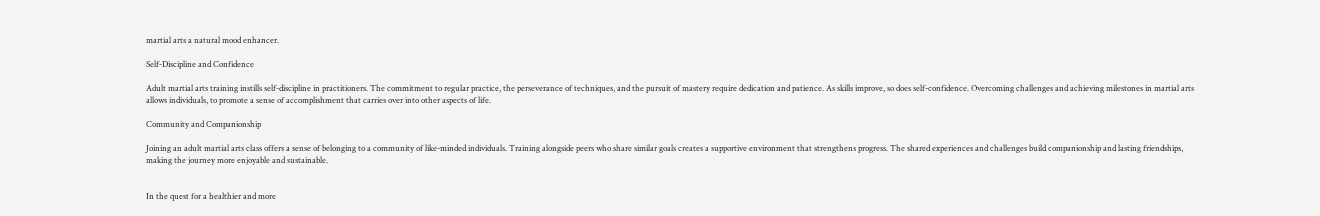martial arts a natural mood enhancer.

Self-Discipline and Confidence

Adult martial arts training instills self-discipline in practitioners. The commitment to regular practice, the perseverance of techniques, and the pursuit of mastery require dedication and patience. As skills improve, so does self-confidence. Overcoming challenges and achieving milestones in martial arts allows individuals, to promote a sense of accomplishment that carries over into other aspects of life.

Community and Companionship

Joining an adult martial arts class offers a sense of belonging to a community of like-minded individuals. Training alongside peers who share similar goals creates a supportive environment that strengthens progress. The shared experiences and challenges build companionship and lasting friendships, making the journey more enjoyable and sustainable.


In the quest for a healthier and more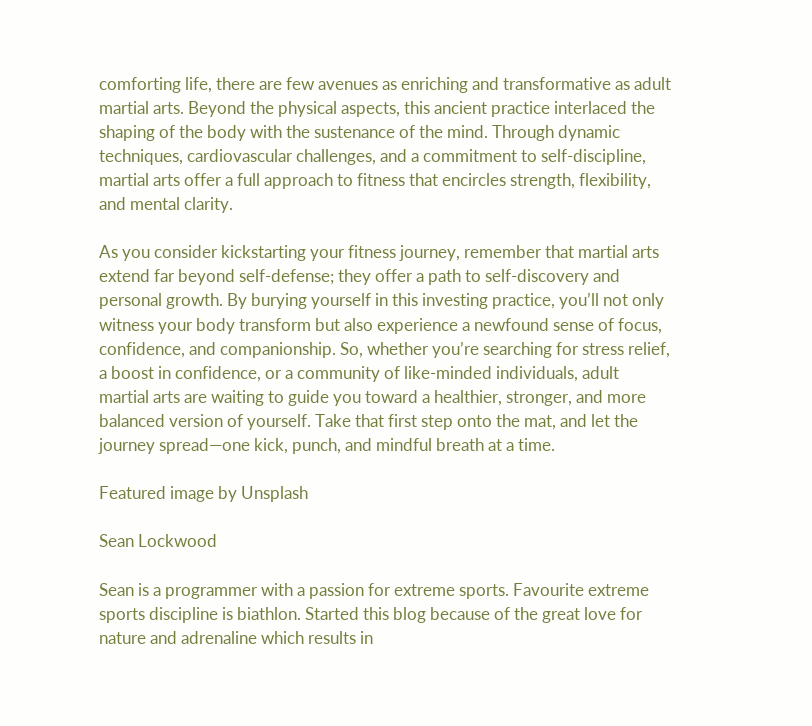comforting life, there are few avenues as enriching and transformative as adult martial arts. Beyond the physical aspects, this ancient practice interlaced the shaping of the body with the sustenance of the mind. Through dynamic techniques, cardiovascular challenges, and a commitment to self-discipline, martial arts offer a full approach to fitness that encircles strength, flexibility, and mental clarity.

As you consider kickstarting your fitness journey, remember that martial arts extend far beyond self-defense; they offer a path to self-discovery and personal growth. By burying yourself in this investing practice, you’ll not only witness your body transform but also experience a newfound sense of focus, confidence, and companionship. So, whether you’re searching for stress relief, a boost in confidence, or a community of like-minded individuals, adult martial arts are waiting to guide you toward a healthier, stronger, and more balanced version of yourself. Take that first step onto the mat, and let the journey spread—one kick, punch, and mindful breath at a time.

Featured image by Unsplash

Sean Lockwood

Sean is a programmer with a passion for extreme sports. Favourite extreme sports discipline is biathlon. Started this blog because of the great love for nature and adrenaline which results in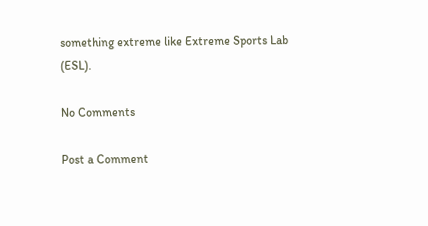something extreme like Extreme Sports Lab (ESL).

No Comments

Post a Comment